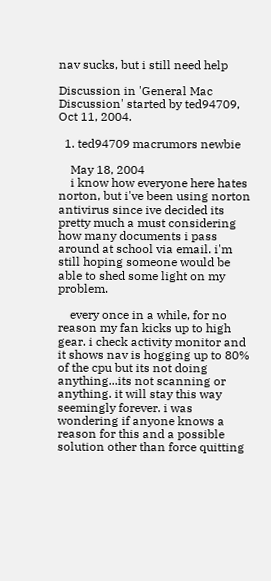nav sucks, but i still need help

Discussion in 'General Mac Discussion' started by ted94709, Oct 11, 2004.

  1. ted94709 macrumors newbie

    May 18, 2004
    i know how everyone here hates norton, but i've been using norton antivirus since ive decided its pretty much a must considering how many documents i pass around at school via email. i'm still hoping someone would be able to shed some light on my problem.

    every once in a while, for no reason my fan kicks up to high gear. i check activity monitor and it shows nav is hogging up to 80% of the cpu but its not doing anything...its not scanning or anything. it will stay this way seemingly forever. i was wondering if anyone knows a reason for this and a possible solution other than force quitting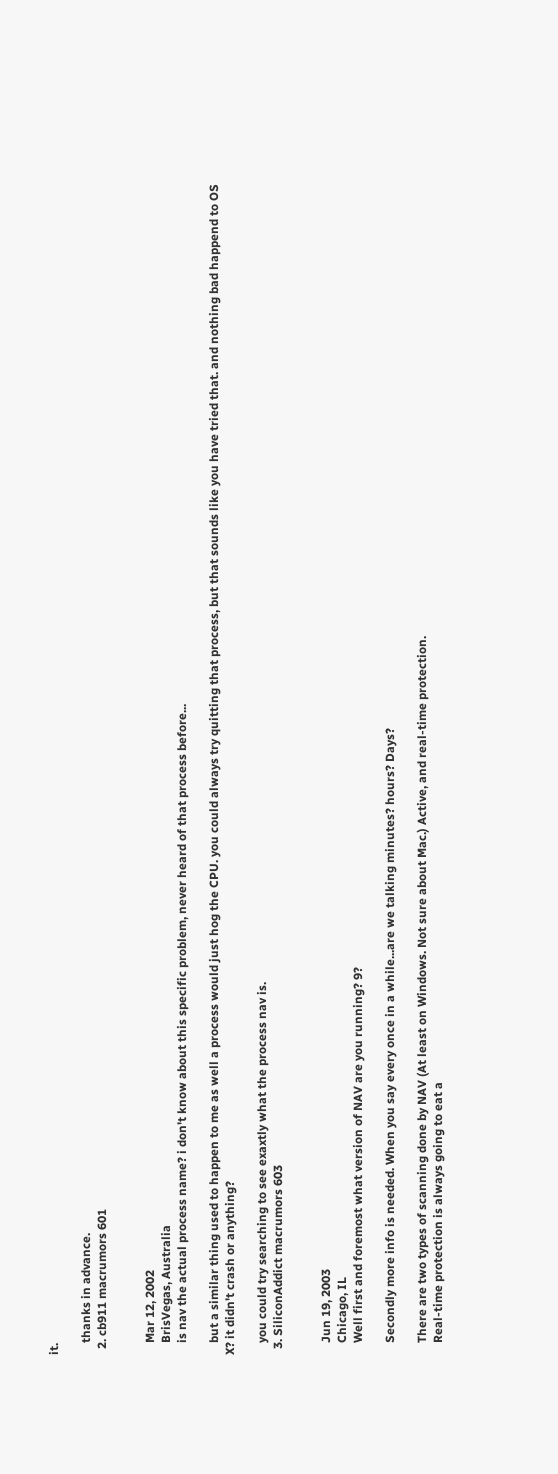it.

    thanks in advance.
  2. cb911 macrumors 601


    Mar 12, 2002
    BrisVegas, Australia
    is nav the actual process name? i don't know about this specific problem, never heard of that process before...

    but a similar thing used to happen to me as well a process would just hog the CPU. you could always try quitting that process, but that sounds like you have tried that. and nothing bad happend to OS X? it didn't crash or anything?

    you could try searching to see exaxtly what the process nav is.
  3. SiliconAddict macrumors 603


    Jun 19, 2003
    Chicago, IL
    Well first and foremost what version of NAV are you running? 9?

    Secondly more info is needed. When you say every once in a while...are we talking minutes? hours? Days?

    There are two types of scanning done by NAV (At least on Windows. Not sure about Mac.) Active, and real-time protection.
    Real-time protection is always going to eat a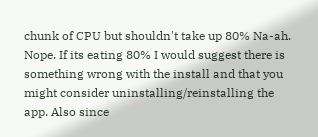chunk of CPU but shouldn't take up 80% Na-ah. Nope. If its eating 80% I would suggest there is something wrong with the install and that you might consider uninstalling/reinstalling the app. Also since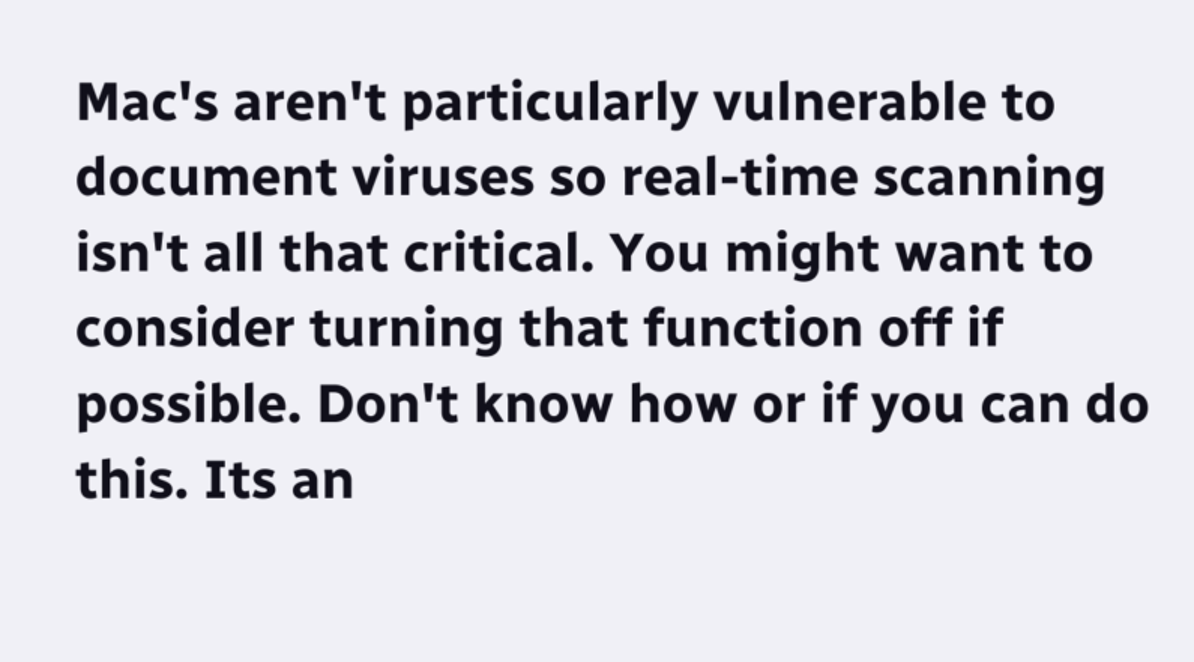Mac's aren't particularly vulnerable to document viruses so real-time scanning isn't all that critical. You might want to consider turning that function off if possible. Don't know how or if you can do this. Its an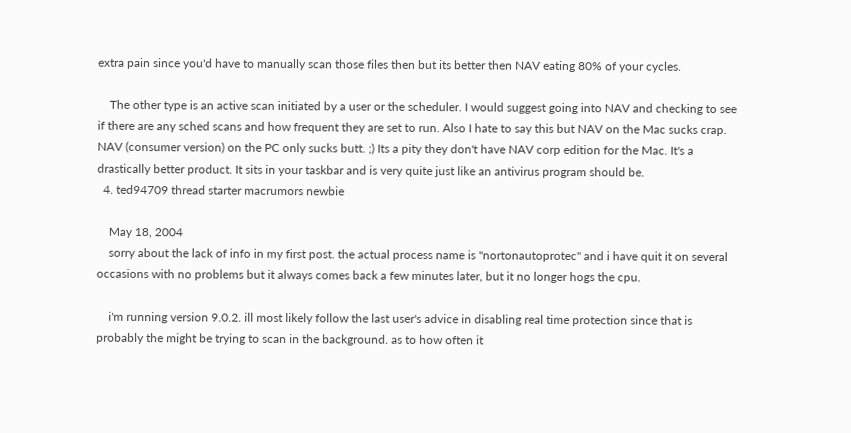extra pain since you'd have to manually scan those files then but its better then NAV eating 80% of your cycles.

    The other type is an active scan initiated by a user or the scheduler. I would suggest going into NAV and checking to see if there are any sched scans and how frequent they are set to run. Also I hate to say this but NAV on the Mac sucks crap. NAV (consumer version) on the PC only sucks butt. ;) Its a pity they don't have NAV corp edition for the Mac. It's a drastically better product. It sits in your taskbar and is very quite just like an antivirus program should be.
  4. ted94709 thread starter macrumors newbie

    May 18, 2004
    sorry about the lack of info in my first post. the actual process name is "nortonautoprotec" and i have quit it on several occasions with no problems but it always comes back a few minutes later, but it no longer hogs the cpu.

    i'm running version 9.0.2. ill most likely follow the last user's advice in disabling real time protection since that is probably the might be trying to scan in the background. as to how often it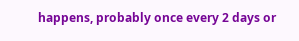happens, probably once every 2 days or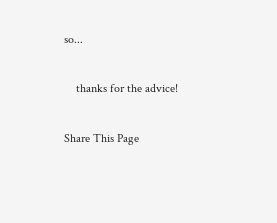so...

    thanks for the advice!

Share This Page